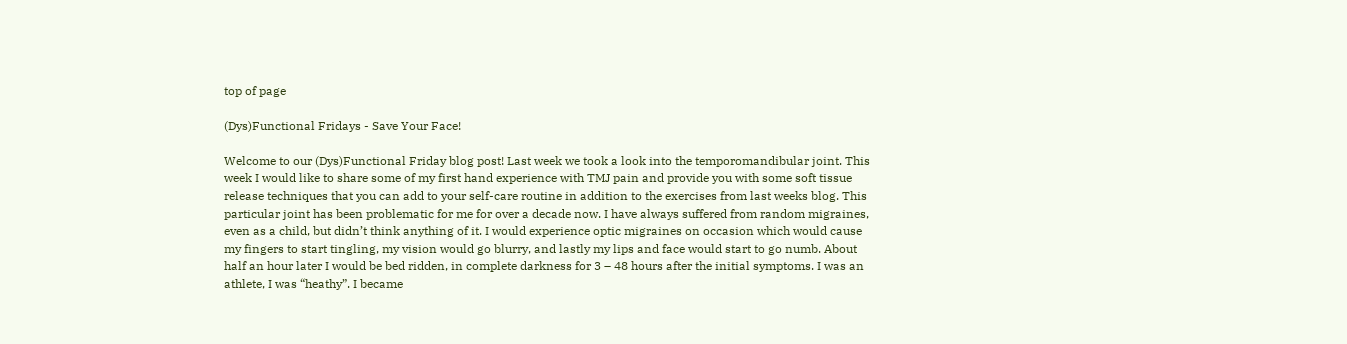top of page

(Dys)Functional Fridays - Save Your Face!

Welcome to our (Dys)Functional Friday blog post! Last week we took a look into the temporomandibular joint. This week I would like to share some of my first hand experience with TMJ pain and provide you with some soft tissue release techniques that you can add to your self-care routine in addition to the exercises from last weeks blog. This particular joint has been problematic for me for over a decade now. I have always suffered from random migraines, even as a child, but didn’t think anything of it. I would experience optic migraines on occasion which would cause my fingers to start tingling, my vision would go blurry, and lastly my lips and face would start to go numb. About half an hour later I would be bed ridden, in complete darkness for 3 – 48 hours after the initial symptoms. I was an athlete, I was “heathy”. I became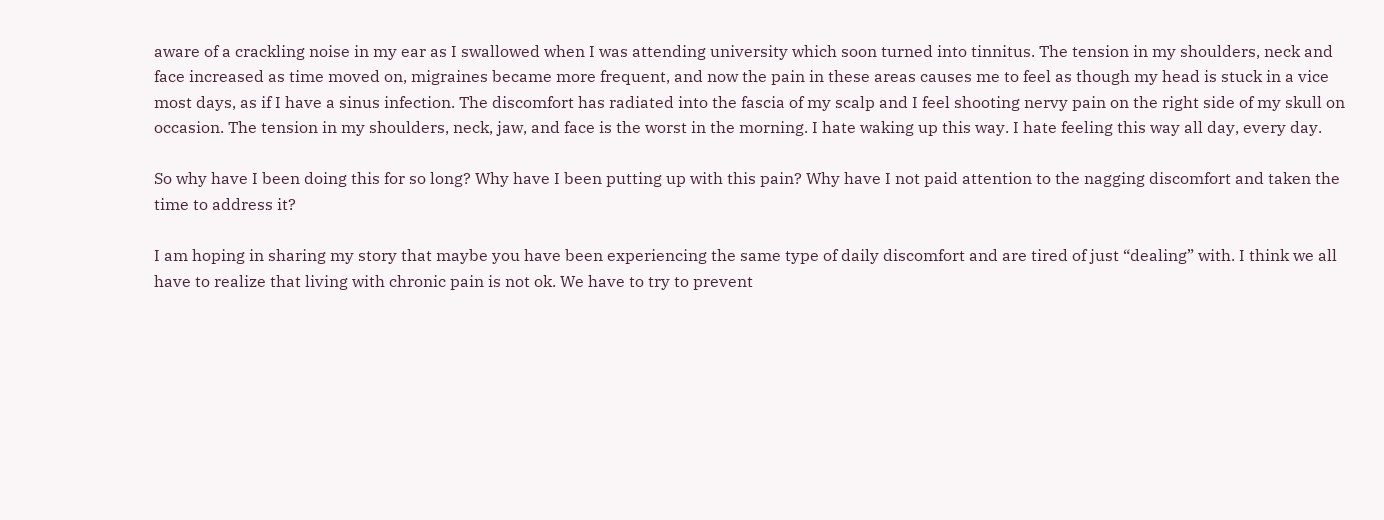aware of a crackling noise in my ear as I swallowed when I was attending university which soon turned into tinnitus. The tension in my shoulders, neck and face increased as time moved on, migraines became more frequent, and now the pain in these areas causes me to feel as though my head is stuck in a vice most days, as if I have a sinus infection. The discomfort has radiated into the fascia of my scalp and I feel shooting nervy pain on the right side of my skull on occasion. The tension in my shoulders, neck, jaw, and face is the worst in the morning. I hate waking up this way. I hate feeling this way all day, every day.

So why have I been doing this for so long? Why have I been putting up with this pain? Why have I not paid attention to the nagging discomfort and taken the time to address it?

I am hoping in sharing my story that maybe you have been experiencing the same type of daily discomfort and are tired of just “dealing” with. I think we all have to realize that living with chronic pain is not ok. We have to try to prevent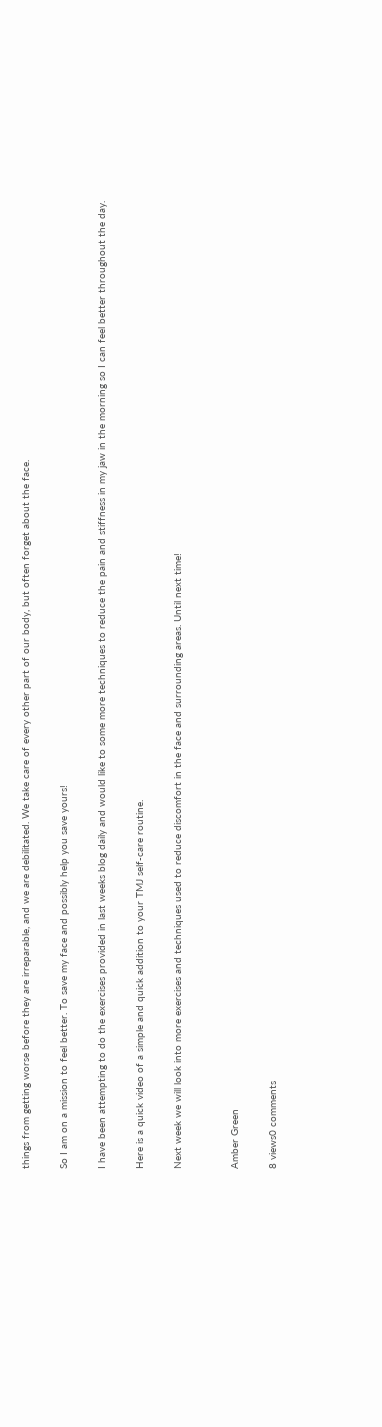things from getting worse before they are irreparable, and we are debilitated. We take care of every other part of our body, but often forget about the face.

So I am on a mission to feel better. To save my face and possibly help you save yours!

I have been attempting to do the exercises provided in last weeks blog daily and would like to some more techniques to reduce the pain and stiffness in my jaw in the morning so I can feel better throughout the day.

Here is a quick video of a simple and quick addition to your TMJ self-care routine.

Next week we will look into more exercises and techniques used to reduce discomfort in the face and surrounding areas. Until next time!


Amber Green

8 views0 comments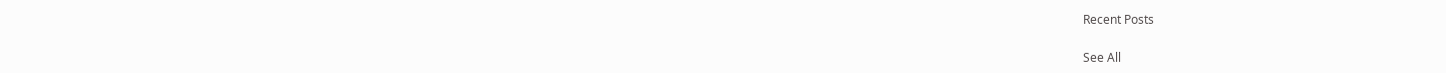Recent Posts

See All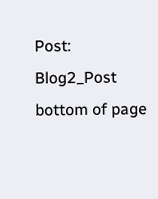Post: Blog2_Post
bottom of page